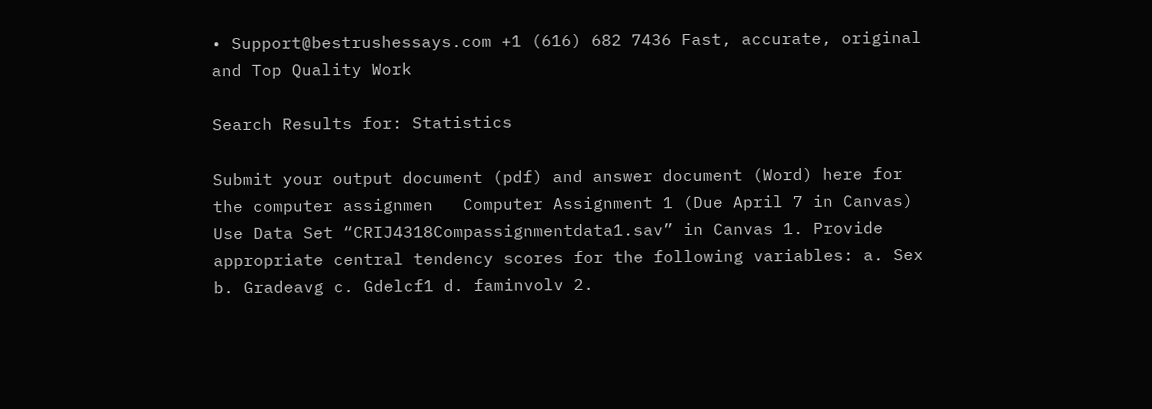• Support@bestrushessays.com +1 (616) 682 7436 Fast, accurate, original and Top Quality Work

Search Results for: Statistics

Submit your output document (pdf) and answer document (Word) here for the computer assignmen   Computer Assignment 1 (Due April 7 in Canvas) Use Data Set “CRIJ4318Compassignmentdata1.sav” in Canvas 1. Provide appropriate central tendency scores for the following variables: a. Sex b. Gradeavg c. Gdelcf1 d. faminvolv 2.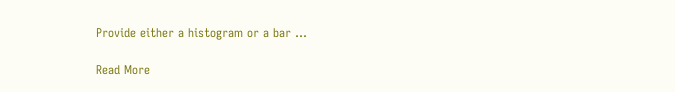Provide either a histogram or a bar …

Read More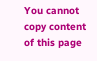You cannot copy content of this page